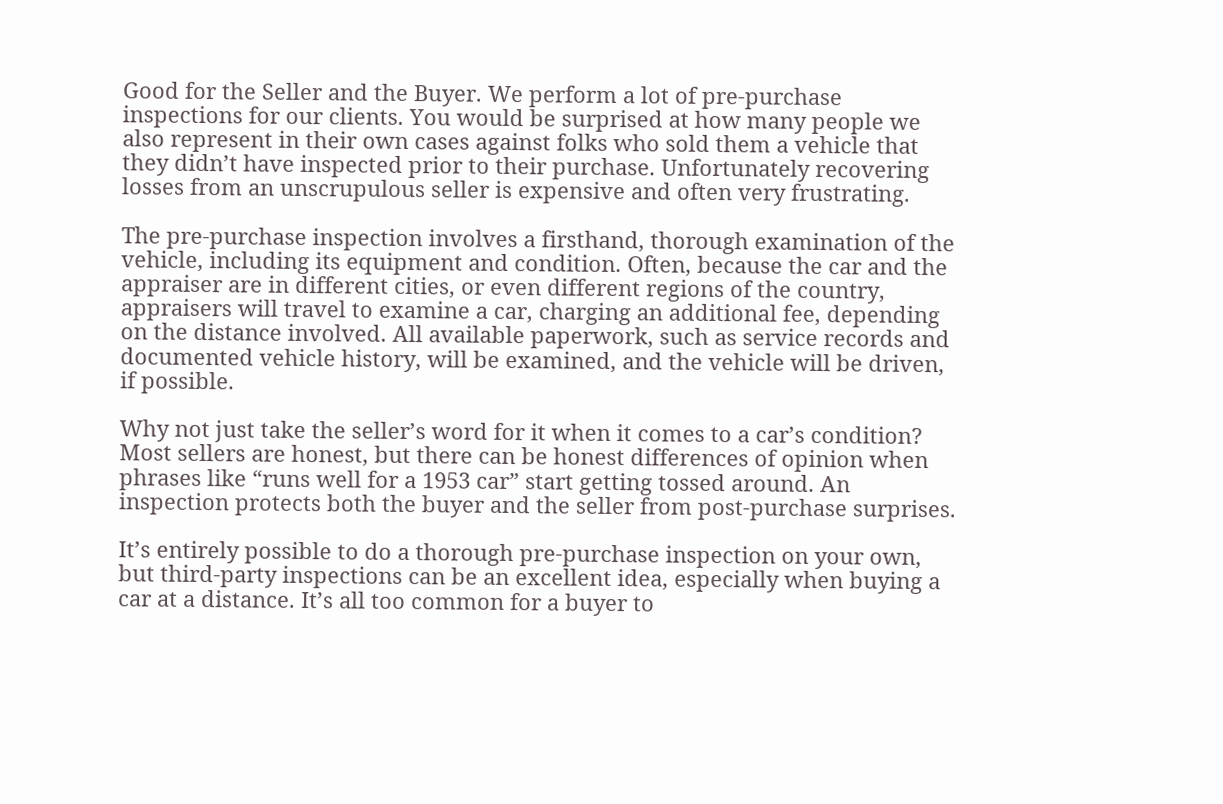Good for the Seller and the Buyer. We perform a lot of pre-purchase inspections for our clients. You would be surprised at how many people we also represent in their own cases against folks who sold them a vehicle that they didn’t have inspected prior to their purchase. Unfortunately recovering losses from an unscrupulous seller is expensive and often very frustrating.

The pre-purchase inspection involves a firsthand, thorough examination of the vehicle, including its equipment and condition. Often, because the car and the appraiser are in different cities, or even different regions of the country, appraisers will travel to examine a car, charging an additional fee, depending on the distance involved. All available paperwork, such as service records and documented vehicle history, will be examined, and the vehicle will be driven, if possible.

Why not just take the seller’s word for it when it comes to a car’s condition? Most sellers are honest, but there can be honest differences of opinion when phrases like “runs well for a 1953 car” start getting tossed around. An inspection protects both the buyer and the seller from post-purchase surprises.

It’s entirely possible to do a thorough pre-purchase inspection on your own, but third-party inspections can be an excellent idea, especially when buying a car at a distance. It’s all too common for a buyer to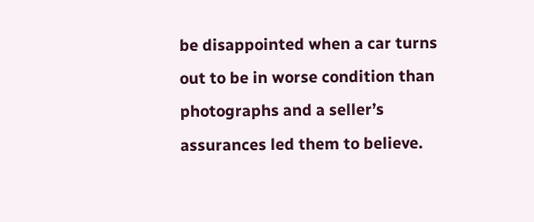be disappointed when a car turns out to be in worse condition than photographs and a seller’s assurances led them to believe.